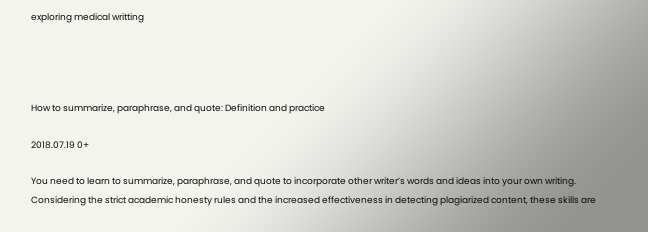exploring medical writting




How to summarize, paraphrase, and quote: Definition and practice

2018.07.19 0+

You need to learn to summarize, paraphrase, and quote to incorporate other writer’s words and ideas into your own writing. Considering the strict academic honesty rules and the increased effectiveness in detecting plagiarized content, these skills are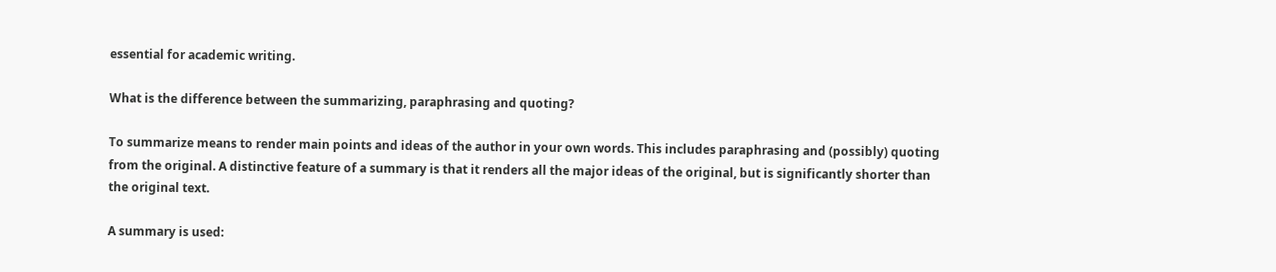essential for academic writing.

What is the difference between the summarizing, paraphrasing and quoting?

To summarize means to render main points and ideas of the author in your own words. This includes paraphrasing and (possibly) quoting from the original. A distinctive feature of a summary is that it renders all the major ideas of the original, but is significantly shorter than the original text.

A summary is used: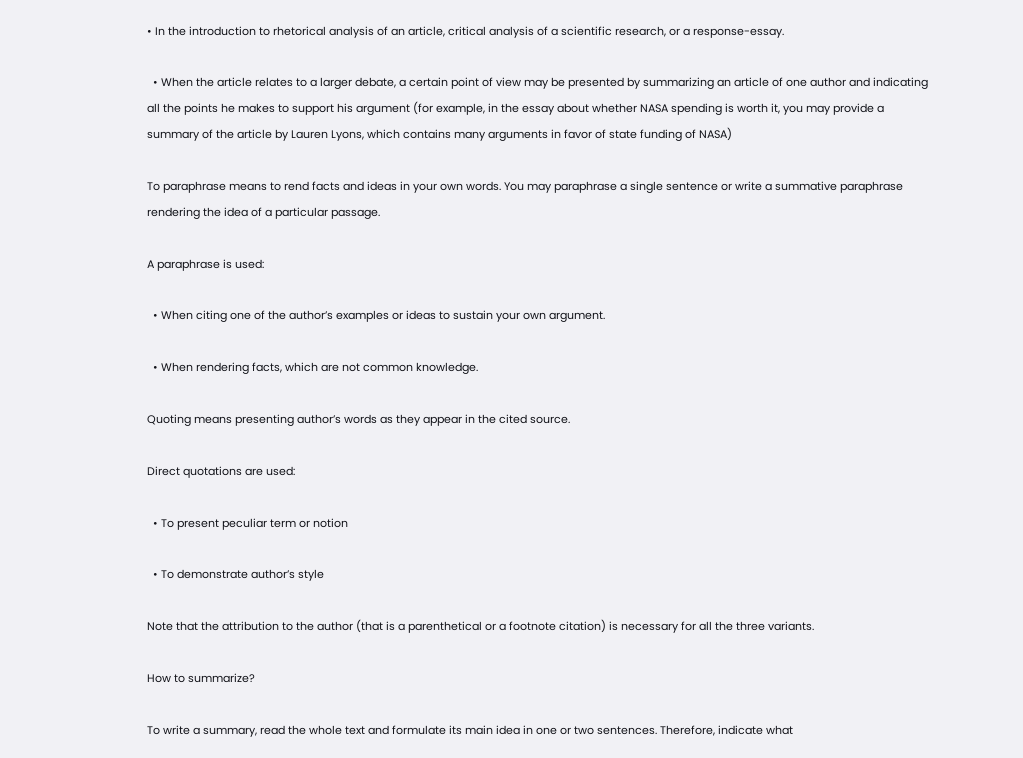• In the introduction to rhetorical analysis of an article, critical analysis of a scientific research, or a response-essay.

  • When the article relates to a larger debate, a certain point of view may be presented by summarizing an article of one author and indicating all the points he makes to support his argument (for example, in the essay about whether NASA spending is worth it, you may provide a summary of the article by Lauren Lyons, which contains many arguments in favor of state funding of NASA)

To paraphrase means to rend facts and ideas in your own words. You may paraphrase a single sentence or write a summative paraphrase rendering the idea of a particular passage.

A paraphrase is used:

  • When citing one of the author’s examples or ideas to sustain your own argument.

  • When rendering facts, which are not common knowledge.

Quoting means presenting author’s words as they appear in the cited source.

Direct quotations are used:

  • To present peculiar term or notion

  • To demonstrate author’s style

Note that the attribution to the author (that is a parenthetical or a footnote citation) is necessary for all the three variants.

How to summarize?

To write a summary, read the whole text and formulate its main idea in one or two sentences. Therefore, indicate what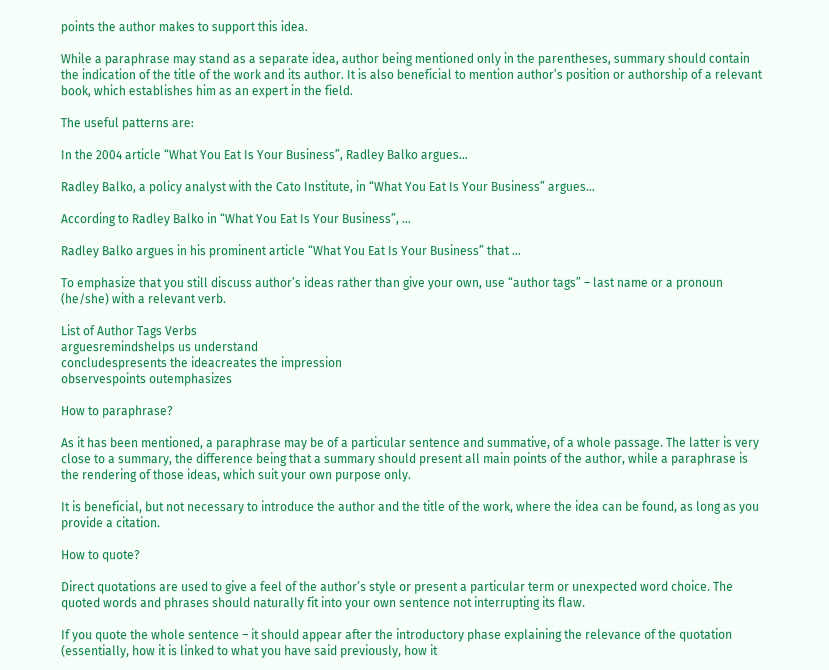points the author makes to support this idea.

While a paraphrase may stand as a separate idea, author being mentioned only in the parentheses, summary should contain the indication of the title of the work and its author. It is also beneficial to mention author’s position or authorship of a relevant book, which establishes him as an expert in the field.

The useful patterns are:

In the 2004 article “What You Eat Is Your Business”, Radley Balko argues…

Radley Balko, a policy analyst with the Cato Institute, in “What You Eat Is Your Business” argues…

According to Radley Balko in “What You Eat Is Your Business”, …

Radley Balko argues in his prominent article “What You Eat Is Your Business” that …

To emphasize that you still discuss author’s ideas rather than give your own, use “author tags” – last name or a pronoun (he/she) with a relevant verb.

List of Author Tags Verbs
arguesremindshelps us understand
concludespresents the ideacreates the impression
observespoints outemphasizes

How to paraphrase?

As it has been mentioned, a paraphrase may be of a particular sentence and summative, of a whole passage. The latter is very close to a summary, the difference being that a summary should present all main points of the author, while a paraphrase is the rendering of those ideas, which suit your own purpose only.

It is beneficial, but not necessary to introduce the author and the title of the work, where the idea can be found, as long as you provide a citation.

How to quote?

Direct quotations are used to give a feel of the author’s style or present a particular term or unexpected word choice. The quoted words and phrases should naturally fit into your own sentence not interrupting its flaw.

If you quote the whole sentence – it should appear after the introductory phase explaining the relevance of the quotation (essentially, how it is linked to what you have said previously, how it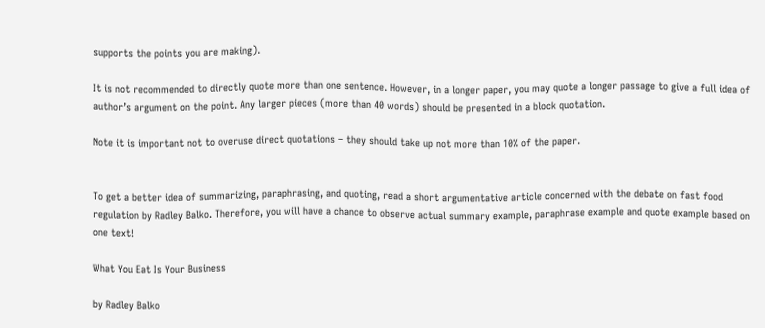supports the points you are making).

It is not recommended to directly quote more than one sentence. However, in a longer paper, you may quote a longer passage to give a full idea of author’s argument on the point. Any larger pieces (more than 40 words) should be presented in a block quotation.

Note it is important not to overuse direct quotations – they should take up not more than 10% of the paper.


To get a better idea of summarizing, paraphrasing, and quoting, read a short argumentative article concerned with the debate on fast food regulation by Radley Balko. Therefore, you will have a chance to observe actual summary example, paraphrase example and quote example based on one text!

What You Eat Is Your Business

by Radley Balko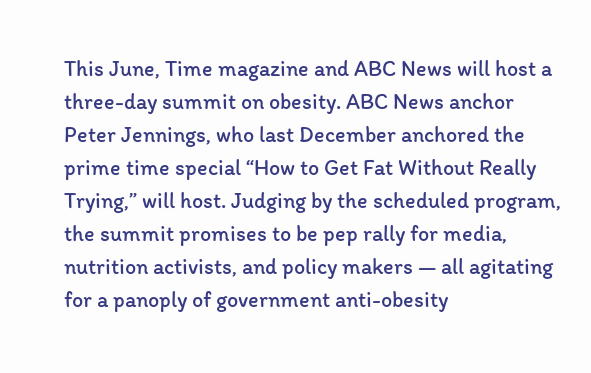This June, Time magazine and ABC News will host a three-day summit on obesity. ABC News anchor Peter Jennings, who last December anchored the prime time special “How to Get Fat Without Really Trying,” will host. Judging by the scheduled program, the summit promises to be pep rally for media, nutrition activists, and policy makers — all agitating for a panoply of government anti-obesity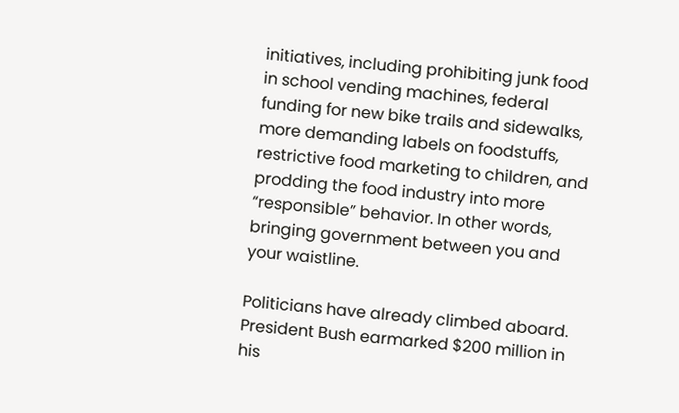initiatives, including prohibiting junk food in school vending machines, federal funding for new bike trails and sidewalks, more demanding labels on foodstuffs, restrictive food marketing to children, and prodding the food industry into more “responsible” behavior. In other words, bringing government between you and your waistline.

Politicians have already climbed aboard. President Bush earmarked $200 million in his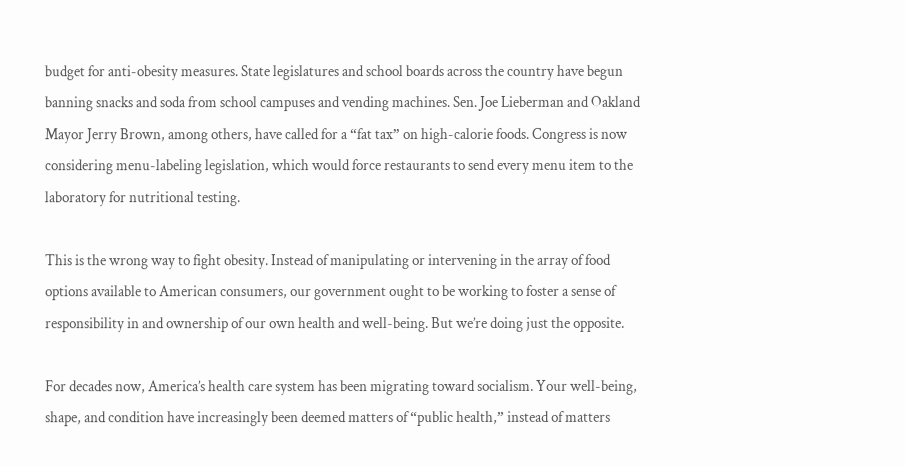budget for anti-obesity measures. State legislatures and school boards across the country have begun banning snacks and soda from school campuses and vending machines. Sen. Joe Lieberman and Oakland Mayor Jerry Brown, among others, have called for a “fat tax” on high-calorie foods. Congress is now considering menu-labeling legislation, which would force restaurants to send every menu item to the laboratory for nutritional testing.

This is the wrong way to fight obesity. Instead of manipulating or intervening in the array of food options available to American consumers, our government ought to be working to foster a sense of responsibility in and ownership of our own health and well-being. But we’re doing just the opposite.

For decades now, America’s health care system has been migrating toward socialism. Your well-being, shape, and condition have increasingly been deemed matters of “public health,” instead of matters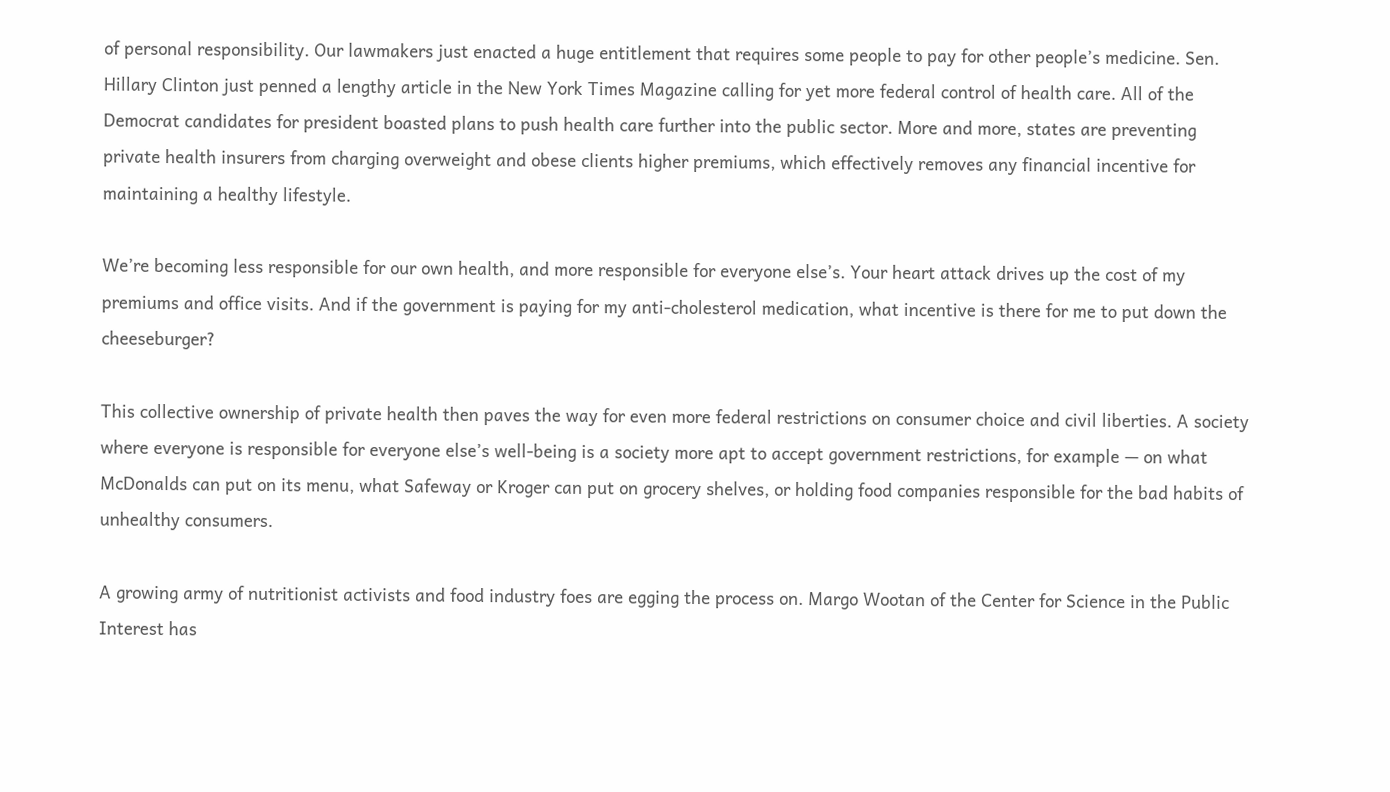of personal responsibility. Our lawmakers just enacted a huge entitlement that requires some people to pay for other people’s medicine. Sen. Hillary Clinton just penned a lengthy article in the New York Times Magazine calling for yet more federal control of health care. All of the Democrat candidates for president boasted plans to push health care further into the public sector. More and more, states are preventing private health insurers from charging overweight and obese clients higher premiums, which effectively removes any financial incentive for maintaining a healthy lifestyle.

We’re becoming less responsible for our own health, and more responsible for everyone else’s. Your heart attack drives up the cost of my premiums and office visits. And if the government is paying for my anti-cholesterol medication, what incentive is there for me to put down the cheeseburger?

This collective ownership of private health then paves the way for even more federal restrictions on consumer choice and civil liberties. A society where everyone is responsible for everyone else’s well-being is a society more apt to accept government restrictions, for example — on what McDonalds can put on its menu, what Safeway or Kroger can put on grocery shelves, or holding food companies responsible for the bad habits of unhealthy consumers.

A growing army of nutritionist activists and food industry foes are egging the process on. Margo Wootan of the Center for Science in the Public Interest has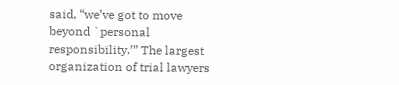said, “we’ve got to move beyond `personal responsibility.’” The largest organization of trial lawyers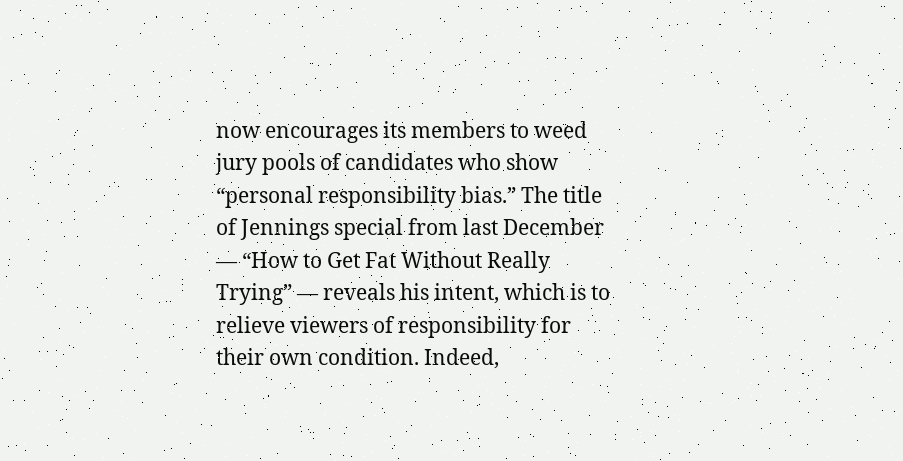now encourages its members to weed jury pools of candidates who show “personal responsibility bias.” The title of Jennings special from last December — “How to Get Fat Without Really Trying” — reveals his intent, which is to relieve viewers of responsibility for their own condition. Indeed,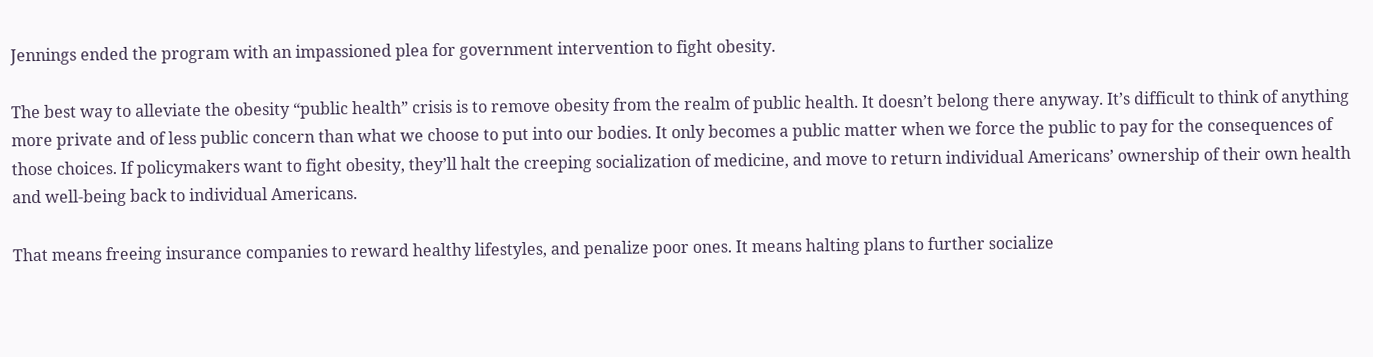Jennings ended the program with an impassioned plea for government intervention to fight obesity.

The best way to alleviate the obesity “public health” crisis is to remove obesity from the realm of public health. It doesn’t belong there anyway. It’s difficult to think of anything more private and of less public concern than what we choose to put into our bodies. It only becomes a public matter when we force the public to pay for the consequences of those choices. If policymakers want to fight obesity, they’ll halt the creeping socialization of medicine, and move to return individual Americans’ ownership of their own health and well-being back to individual Americans.

That means freeing insurance companies to reward healthy lifestyles, and penalize poor ones. It means halting plans to further socialize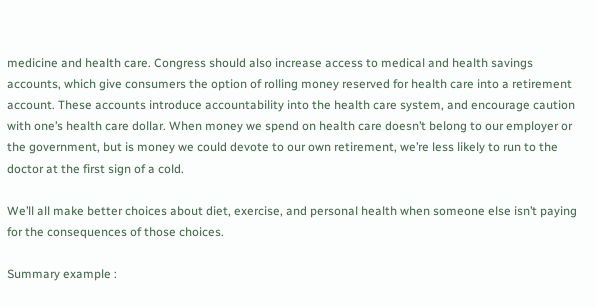medicine and health care. Congress should also increase access to medical and health savings accounts, which give consumers the option of rolling money reserved for health care into a retirement account. These accounts introduce accountability into the health care system, and encourage caution with one’s health care dollar. When money we spend on health care doesn’t belong to our employer or the government, but is money we could devote to our own retirement, we’re less likely to run to the doctor at the first sign of a cold.

We’ll all make better choices about diet, exercise, and personal health when someone else isn’t paying for the consequences of those choices.

Summary example :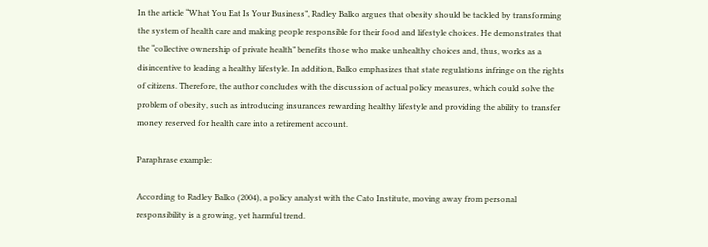In the article “What You Eat Is Your Business”, Radley Balko argues that obesity should be tackled by transforming the system of health care and making people responsible for their food and lifestyle choices. He demonstrates that the “collective ownership of private health” benefits those who make unhealthy choices and, thus, works as a disincentive to leading a healthy lifestyle. In addition, Balko emphasizes that state regulations infringe on the rights of citizens. Therefore, the author concludes with the discussion of actual policy measures, which could solve the problem of obesity, such as introducing insurances rewarding healthy lifestyle and providing the ability to transfer money reserved for health care into a retirement account.

Paraphrase example:

According to Radley Balko (2004), a policy analyst with the Cato Institute, moving away from personal responsibility is a growing, yet harmful trend.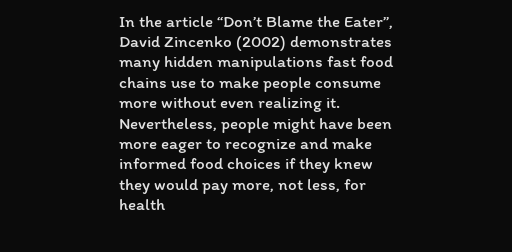In the article “Don’t Blame the Eater”, David Zincenko (2002) demonstrates many hidden manipulations fast food chains use to make people consume more without even realizing it. Nevertheless, people might have been more eager to recognize and make informed food choices if they knew they would pay more, not less, for health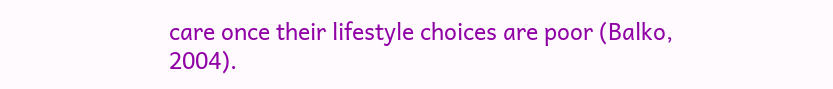care once their lifestyle choices are poor (Balko, 2004).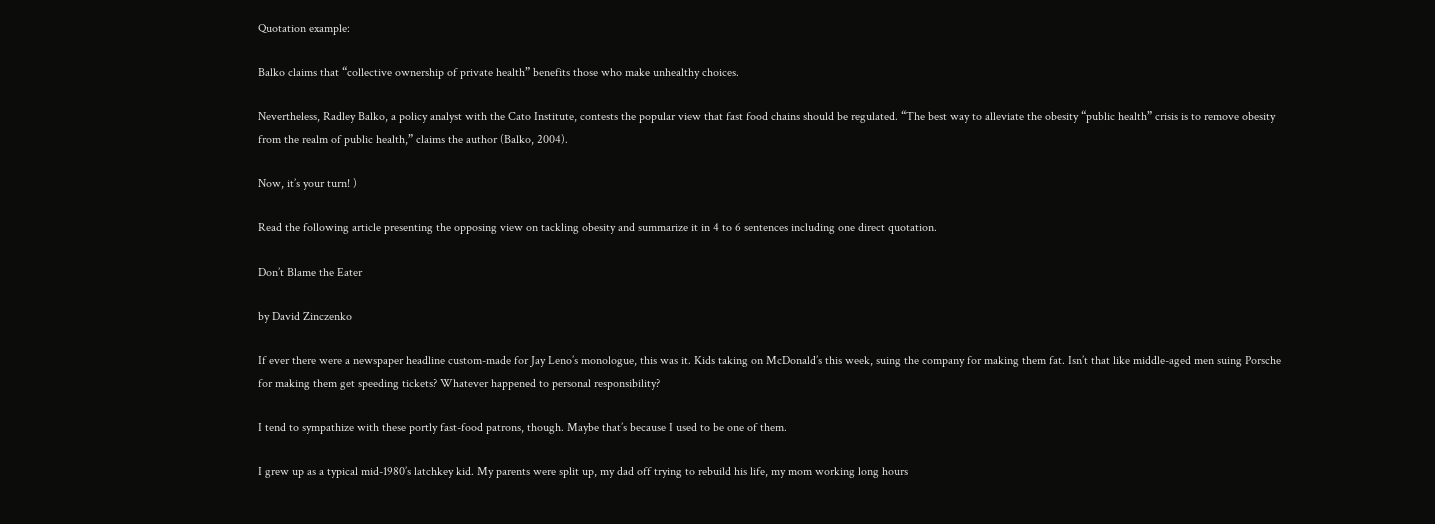Quotation example:

Balko claims that “collective ownership of private health” benefits those who make unhealthy choices.

Nevertheless, Radley Balko, a policy analyst with the Cato Institute, contests the popular view that fast food chains should be regulated. “The best way to alleviate the obesity “public health” crisis is to remove obesity from the realm of public health,” claims the author (Balko, 2004).

Now, it’s your turn! )

Read the following article presenting the opposing view on tackling obesity and summarize it in 4 to 6 sentences including one direct quotation.

Don’t Blame the Eater

by David Zinczenko

If ever there were a newspaper headline custom-made for Jay Leno’s monologue, this was it. Kids taking on McDonald’s this week, suing the company for making them fat. Isn’t that like middle-aged men suing Porsche for making them get speeding tickets? Whatever happened to personal responsibility?

I tend to sympathize with these portly fast-food patrons, though. Maybe that’s because I used to be one of them.

I grew up as a typical mid-1980’s latchkey kid. My parents were split up, my dad off trying to rebuild his life, my mom working long hours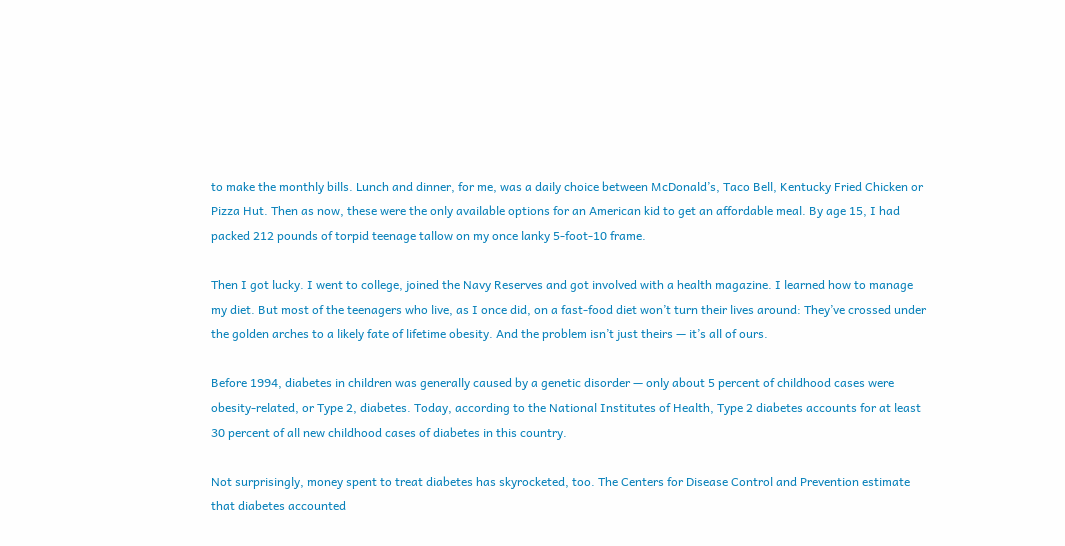to make the monthly bills. Lunch and dinner, for me, was a daily choice between McDonald’s, Taco Bell, Kentucky Fried Chicken or Pizza Hut. Then as now, these were the only available options for an American kid to get an affordable meal. By age 15, I had packed 212 pounds of torpid teenage tallow on my once lanky 5-foot-10 frame.

Then I got lucky. I went to college, joined the Navy Reserves and got involved with a health magazine. I learned how to manage my diet. But most of the teenagers who live, as I once did, on a fast-food diet won’t turn their lives around: They’ve crossed under the golden arches to a likely fate of lifetime obesity. And the problem isn’t just theirs — it’s all of ours.

Before 1994, diabetes in children was generally caused by a genetic disorder — only about 5 percent of childhood cases were obesity-related, or Type 2, diabetes. Today, according to the National Institutes of Health, Type 2 diabetes accounts for at least 30 percent of all new childhood cases of diabetes in this country.

Not surprisingly, money spent to treat diabetes has skyrocketed, too. The Centers for Disease Control and Prevention estimate that diabetes accounted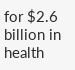for $2.6 billion in health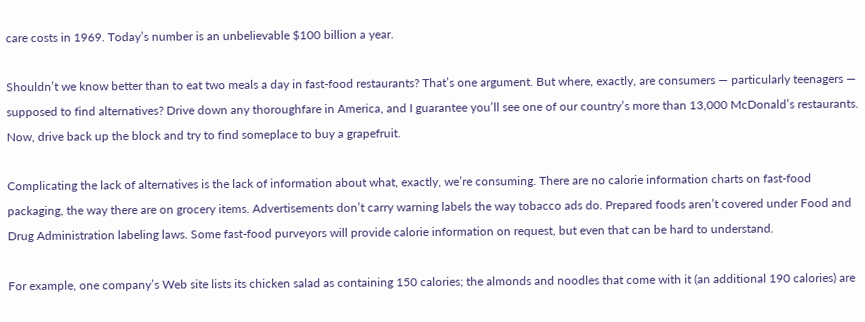care costs in 1969. Today’s number is an unbelievable $100 billion a year.

Shouldn’t we know better than to eat two meals a day in fast-food restaurants? That’s one argument. But where, exactly, are consumers — particularly teenagers — supposed to find alternatives? Drive down any thoroughfare in America, and I guarantee you’ll see one of our country’s more than 13,000 McDonald’s restaurants. Now, drive back up the block and try to find someplace to buy a grapefruit.

Complicating the lack of alternatives is the lack of information about what, exactly, we’re consuming. There are no calorie information charts on fast-food packaging, the way there are on grocery items. Advertisements don’t carry warning labels the way tobacco ads do. Prepared foods aren’t covered under Food and Drug Administration labeling laws. Some fast-food purveyors will provide calorie information on request, but even that can be hard to understand.

For example, one company’s Web site lists its chicken salad as containing 150 calories; the almonds and noodles that come with it (an additional 190 calories) are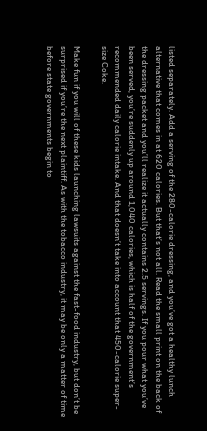listed separately. Add a serving of the 280-calorie dressing, and you’ve got a healthy lunch alternative that comes in at 620 calories. But that’s not all. Read the small print on the back of the dressing packet and you’ll realize it actually contains 2.5 servings. If you pour what you’ve been served, you’re suddenly up around 1,040 calories, which is half of the government’s recommended daily calorie intake. And that doesn’t take into account that 450-calorie super-size Coke.

Make fun if you will of these kids launching lawsuits against the fast-food industry, but don’t be surprised if you’re the next plaintiff. As with the tobacco industry, it may be only a matter of time before state governments begin to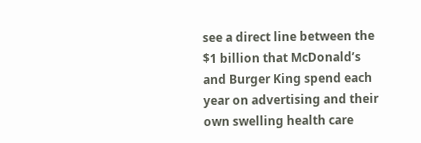see a direct line between the $1 billion that McDonald’s and Burger King spend each year on advertising and their own swelling health care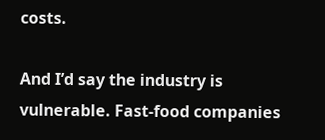costs.

And I’d say the industry is vulnerable. Fast-food companies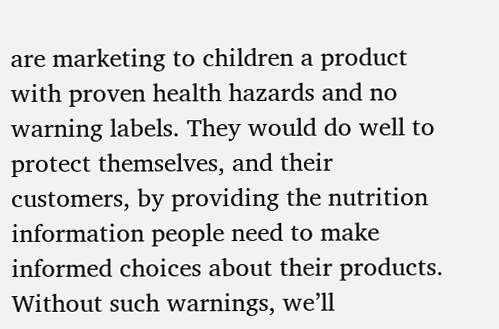are marketing to children a product with proven health hazards and no warning labels. They would do well to protect themselves, and their customers, by providing the nutrition information people need to make informed choices about their products. Without such warnings, we’ll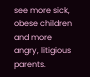see more sick, obese children and more angry, litigious parents.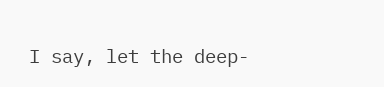I say, let the deep-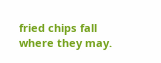fried chips fall where they may.